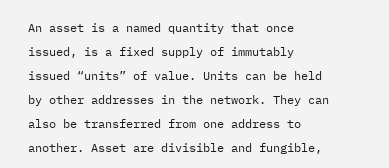An asset is a named quantity that once issued, is a fixed supply of immutably issued “units” of value. Units can be held by other addresses in the network. They can also be transferred from one address to another. Asset are divisible and fungible,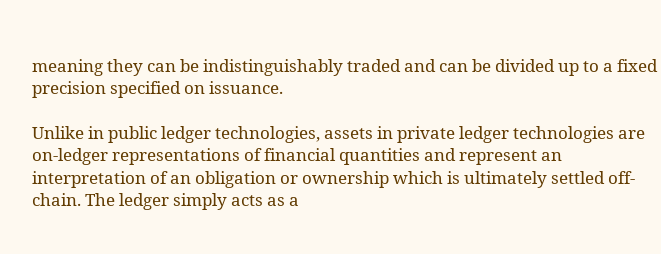meaning they can be indistinguishably traded and can be divided up to a fixed precision specified on issuance.

Unlike in public ledger technologies, assets in private ledger technologies are on-ledger representations of financial quantities and represent an interpretation of an obligation or ownership which is ultimately settled off-chain. The ledger simply acts as a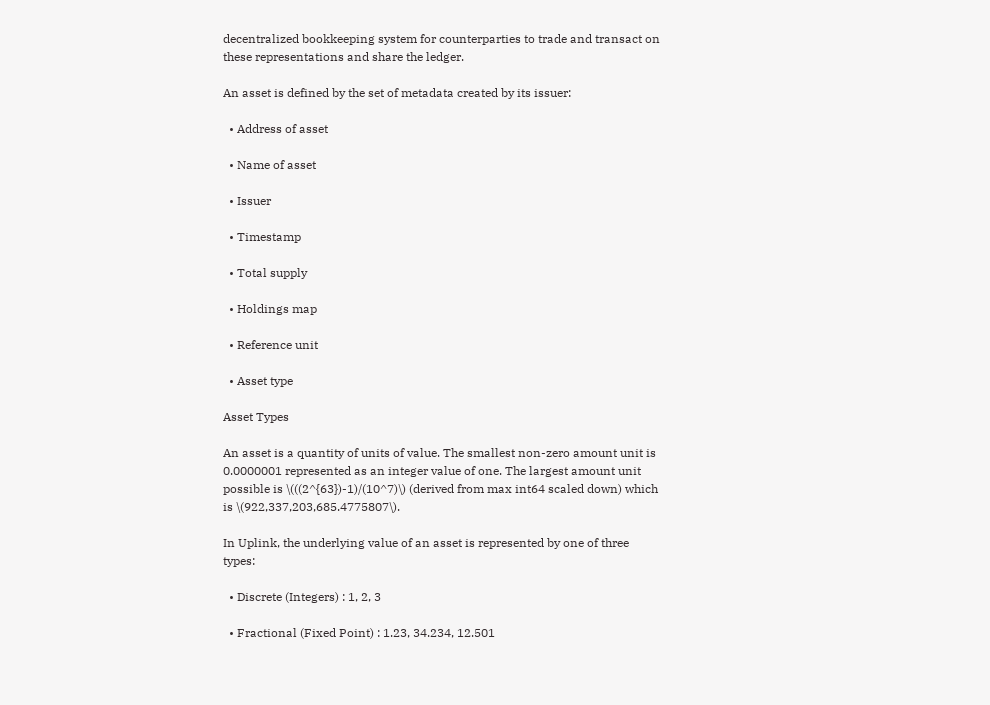decentralized bookkeeping system for counterparties to trade and transact on these representations and share the ledger.

An asset is defined by the set of metadata created by its issuer:

  • Address of asset

  • Name of asset

  • Issuer

  • Timestamp

  • Total supply

  • Holdings map

  • Reference unit

  • Asset type

Asset Types

An asset is a quantity of units of value. The smallest non-zero amount unit is 0.0000001 represented as an integer value of one. The largest amount unit possible is \(((2^{63})-1)/(10^7)\) (derived from max int64 scaled down) which is \(922,337,203,685.4775807\).

In Uplink, the underlying value of an asset is represented by one of three types:

  • Discrete (Integers) : 1, 2, 3

  • Fractional (Fixed Point) : 1.23, 34.234, 12.501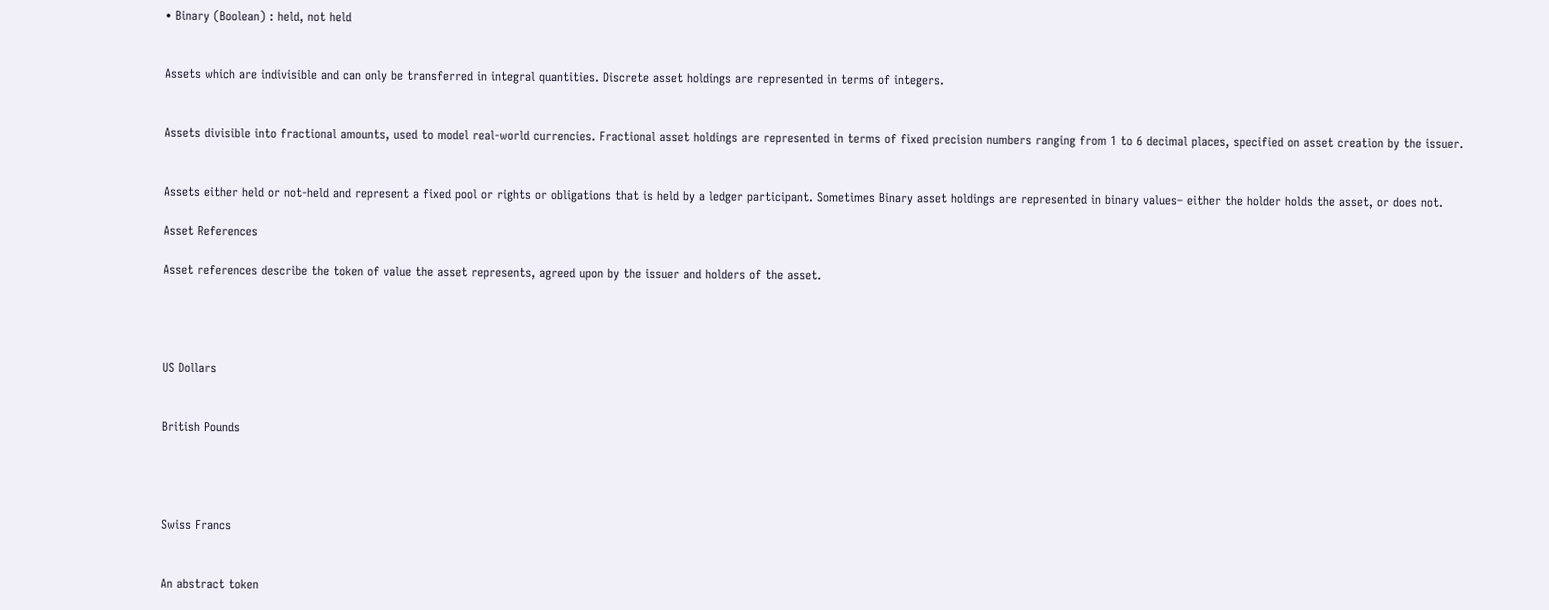• Binary (Boolean) : held, not held


Assets which are indivisible and can only be transferred in integral quantities. Discrete asset holdings are represented in terms of integers.


Assets divisible into fractional amounts, used to model real-world currencies. Fractional asset holdings are represented in terms of fixed precision numbers ranging from 1 to 6 decimal places, specified on asset creation by the issuer.


Assets either held or not-held and represent a fixed pool or rights or obligations that is held by a ledger participant. Sometimes Binary asset holdings are represented in binary values– either the holder holds the asset, or does not.

Asset References

Asset references describe the token of value the asset represents, agreed upon by the issuer and holders of the asset.




US Dollars


British Pounds




Swiss Francs


An abstract token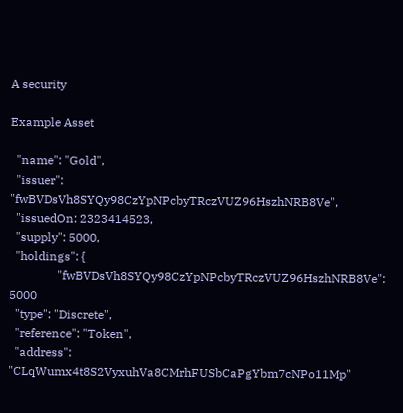A security

Example Asset

  "name": "Gold",
  "issuer": "fwBVDsVh8SYQy98CzYpNPcbyTRczVUZ96HszhNRB8Ve",
  "issuedOn: 2323414523,
  "supply": 5000,
  "holdings": {
                "fwBVDsVh8SYQy98CzYpNPcbyTRczVUZ96HszhNRB8Ve": 5000
  "type": "Discrete",
  "reference": "Token",
  "address": "CLqWumx4t8S2VyxuhVa8CMrhFUSbCaPgYbm7cNPo11Mp"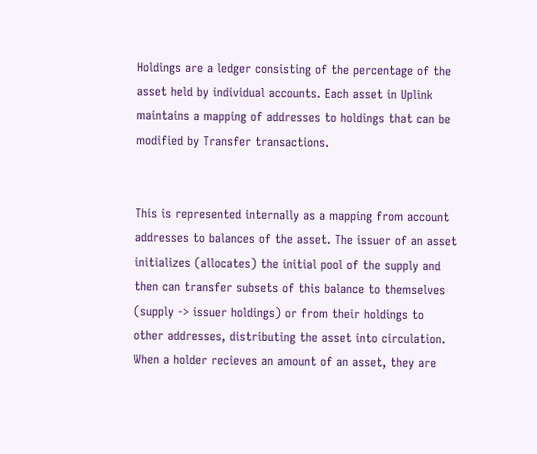Holdings are a ledger consisting of the percentage of the asset held by individual accounts. Each asset in Uplink maintains a mapping of addresses to holdings that can be modified by Transfer transactions.


This is represented internally as a mapping from account addresses to balances of the asset. The issuer of an asset initializes (allocates) the initial pool of the supply and then can transfer subsets of this balance to themselves (supply -> issuer holdings) or from their holdings to other addresses, distributing the asset into circulation. When a holder recieves an amount of an asset, they are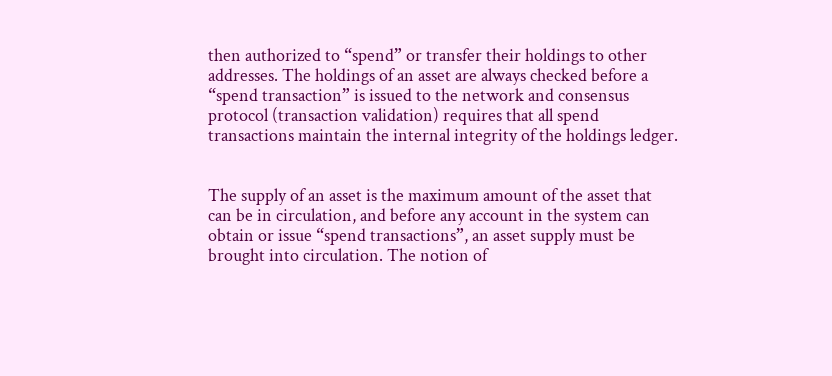then authorized to “spend” or transfer their holdings to other addresses. The holdings of an asset are always checked before a “spend transaction” is issued to the network and consensus protocol (transaction validation) requires that all spend transactions maintain the internal integrity of the holdings ledger.


The supply of an asset is the maximum amount of the asset that can be in circulation, and before any account in the system can obtain or issue “spend transactions”, an asset supply must be brought into circulation. The notion of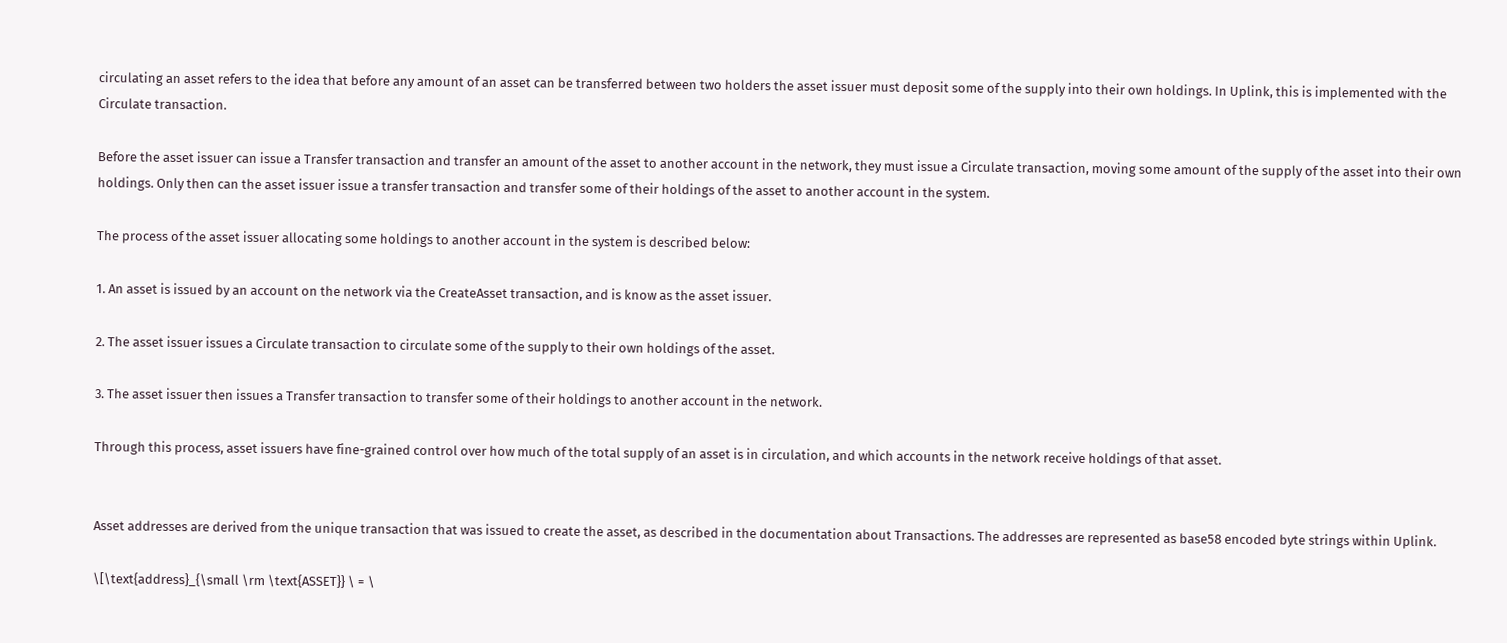circulating an asset refers to the idea that before any amount of an asset can be transferred between two holders the asset issuer must deposit some of the supply into their own holdings. In Uplink, this is implemented with the Circulate transaction.

Before the asset issuer can issue a Transfer transaction and transfer an amount of the asset to another account in the network, they must issue a Circulate transaction, moving some amount of the supply of the asset into their own holdings. Only then can the asset issuer issue a transfer transaction and transfer some of their holdings of the asset to another account in the system.

The process of the asset issuer allocating some holdings to another account in the system is described below:

1. An asset is issued by an account on the network via the CreateAsset transaction, and is know as the asset issuer.

2. The asset issuer issues a Circulate transaction to circulate some of the supply to their own holdings of the asset.

3. The asset issuer then issues a Transfer transaction to transfer some of their holdings to another account in the network.

Through this process, asset issuers have fine-grained control over how much of the total supply of an asset is in circulation, and which accounts in the network receive holdings of that asset.


Asset addresses are derived from the unique transaction that was issued to create the asset, as described in the documentation about Transactions. The addresses are represented as base58 encoded byte strings within Uplink.

\[\text{address}_{\small \rm \text{ASSET}} \ = \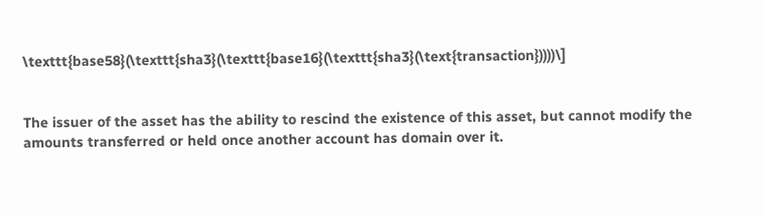\texttt{base58}(\texttt{sha3}(\texttt{base16}(\texttt{sha3}(\text{transaction}))))\]


The issuer of the asset has the ability to rescind the existence of this asset, but cannot modify the amounts transferred or held once another account has domain over it.